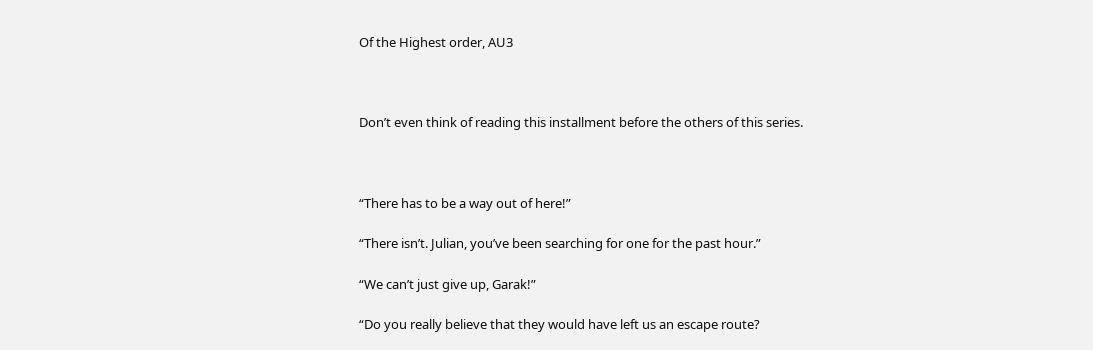Of the Highest order, AU3



Don’t even think of reading this installment before the others of this series.



“There has to be a way out of here!”

“There isn’t. Julian, you’ve been searching for one for the past hour.”

“We can’t just give up, Garak!”

“Do you really believe that they would have left us an escape route?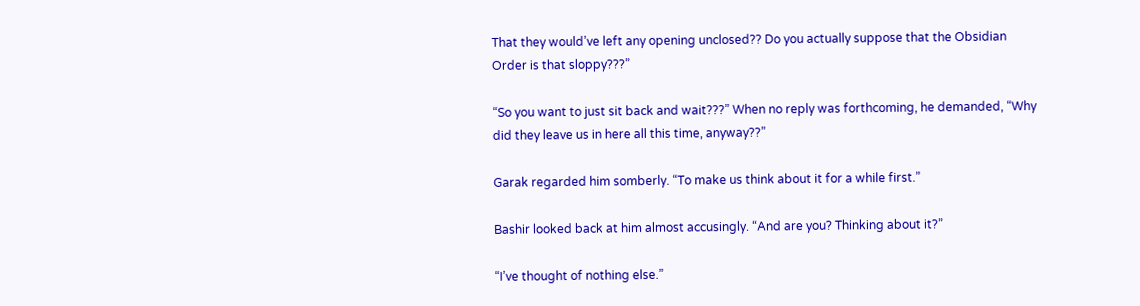That they would’ve left any opening unclosed?? Do you actually suppose that the Obsidian Order is that sloppy???”

“So you want to just sit back and wait???” When no reply was forthcoming, he demanded, “Why did they leave us in here all this time, anyway??”

Garak regarded him somberly. “To make us think about it for a while first.”

Bashir looked back at him almost accusingly. “And are you? Thinking about it?”

“I’ve thought of nothing else.”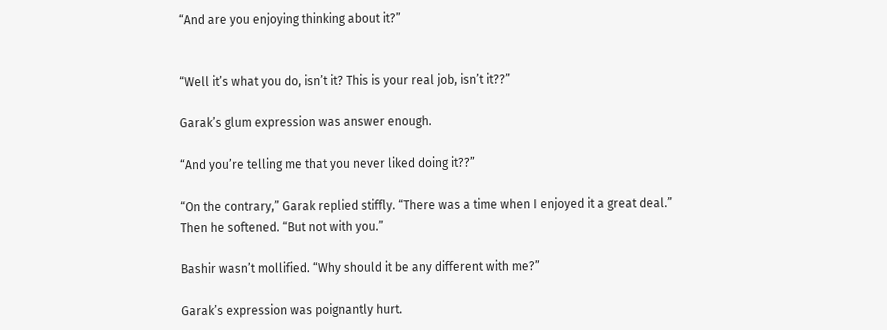“And are you enjoying thinking about it?”


“Well it’s what you do, isn’t it? This is your real job, isn’t it??”

Garak’s glum expression was answer enough.

“And you’re telling me that you never liked doing it??”

“On the contrary,” Garak replied stiffly. “There was a time when I enjoyed it a great deal.” Then he softened. “But not with you.”

Bashir wasn’t mollified. “Why should it be any different with me?”

Garak’s expression was poignantly hurt.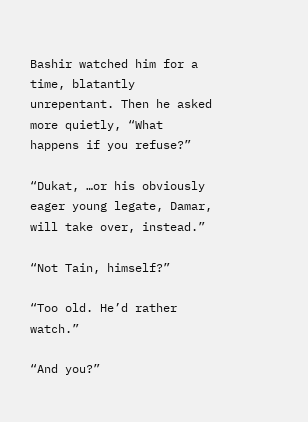Bashir watched him for a time, blatantly unrepentant. Then he asked more quietly, “What happens if you refuse?”

“Dukat, …or his obviously eager young legate, Damar, will take over, instead.”

“Not Tain, himself?”

“Too old. He’d rather watch.”

“And you?”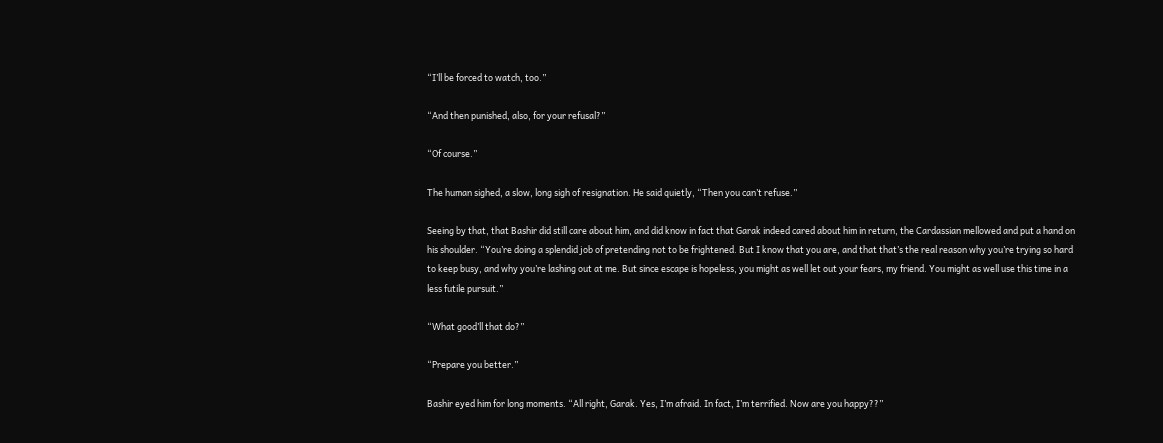“I’ll be forced to watch, too.”

“And then punished, also, for your refusal?”

“Of course.”

The human sighed, a slow, long sigh of resignation. He said quietly, “Then you can’t refuse.”

Seeing by that, that Bashir did still care about him, and did know in fact that Garak indeed cared about him in return, the Cardassian mellowed and put a hand on his shoulder. “You’re doing a splendid job of pretending not to be frightened. But I know that you are, and that that’s the real reason why you’re trying so hard to keep busy, and why you’re lashing out at me. But since escape is hopeless, you might as well let out your fears, my friend. You might as well use this time in a less futile pursuit.”

“What good’ll that do?”

“Prepare you better.”

Bashir eyed him for long moments. “All right, Garak. Yes, I’m afraid. In fact, I’m terrified. Now are you happy??”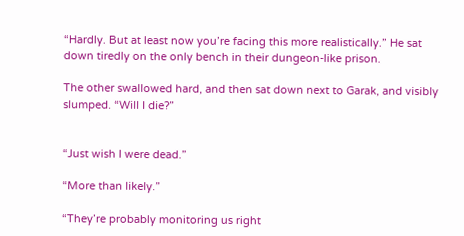“Hardly. But at least now you’re facing this more realistically.” He sat down tiredly on the only bench in their dungeon-like prison.

The other swallowed hard, and then sat down next to Garak, and visibly slumped. “Will I die?”


“Just wish I were dead.”

“More than likely.”

“They’re probably monitoring us right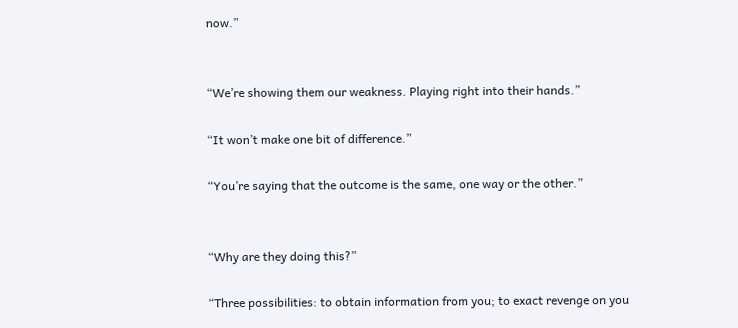now.”


“We’re showing them our weakness. Playing right into their hands.”

“It won’t make one bit of difference.”

“You’re saying that the outcome is the same, one way or the other.”


“Why are they doing this?”

“Three possibilities: to obtain information from you; to exact revenge on you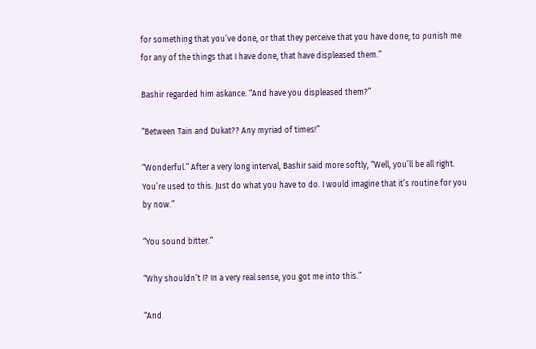for something that you’ve done, or that they perceive that you have done; to punish me for any of the things that I have done, that have displeased them.”

Bashir regarded him askance. “And have you displeased them?”

“Between Tain and Dukat?? Any myriad of times!”

“Wonderful.” After a very long interval, Bashir said more softly, “Well, you’ll be all right. You’re used to this. Just do what you have to do. I would imagine that it’s routine for you by now.”

“You sound bitter.”

“Why shouldn’t I? In a very real sense, you got me into this.”

“And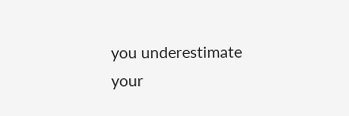you underestimate your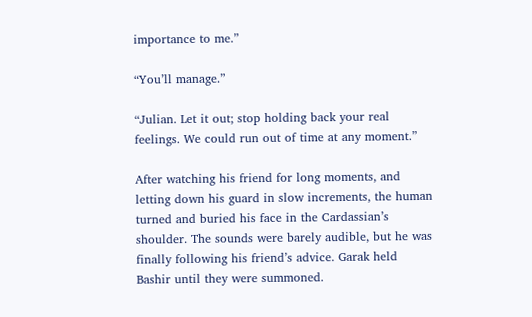importance to me.”

“You’ll manage.”

“Julian. Let it out; stop holding back your real feelings. We could run out of time at any moment.”

After watching his friend for long moments, and letting down his guard in slow increments, the human turned and buried his face in the Cardassian’s shoulder. The sounds were barely audible, but he was finally following his friend’s advice. Garak held Bashir until they were summoned.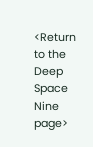<Return to the Deep Space Nine page>